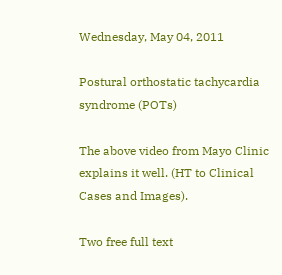Wednesday, May 04, 2011

Postural orthostatic tachycardia syndrome (POTs)

The above video from Mayo Clinic explains it well. (HT to Clinical Cases and Images).

Two free full text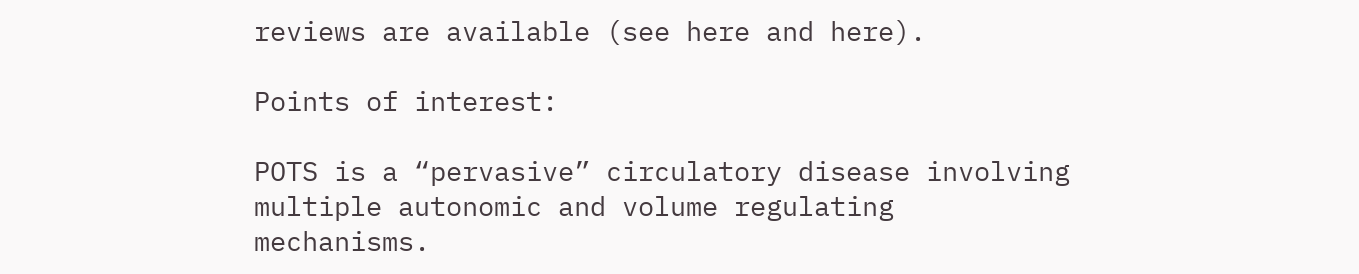reviews are available (see here and here).

Points of interest:

POTS is a “pervasive” circulatory disease involving multiple autonomic and volume regulating mechanisms.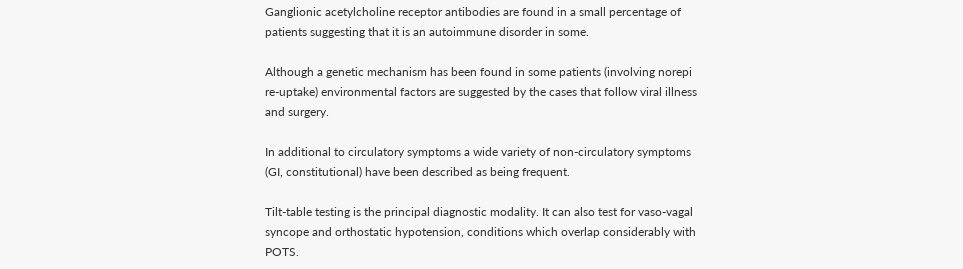Ganglionic acetylcholine receptor antibodies are found in a small percentage of patients suggesting that it is an autoimmune disorder in some.

Although a genetic mechanism has been found in some patients (involving norepi re-uptake) environmental factors are suggested by the cases that follow viral illness and surgery.

In additional to circulatory symptoms a wide variety of non-circulatory symptoms (GI, constitutional) have been described as being frequent.

Tilt-table testing is the principal diagnostic modality. It can also test for vaso-vagal syncope and orthostatic hypotension, conditions which overlap considerably with POTS.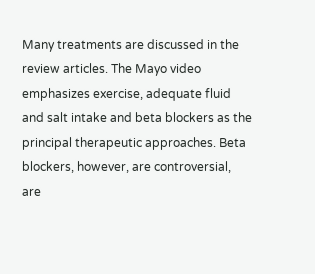Many treatments are discussed in the review articles. The Mayo video emphasizes exercise, adequate fluid and salt intake and beta blockers as the principal therapeutic approaches. Beta blockers, however, are controversial, are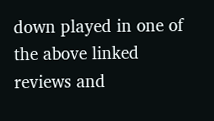down played in one of the above linked reviews and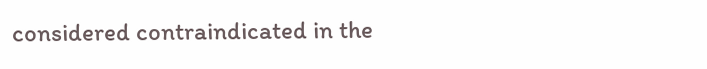considered contraindicated in the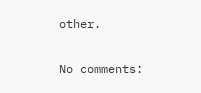other.

No comments: